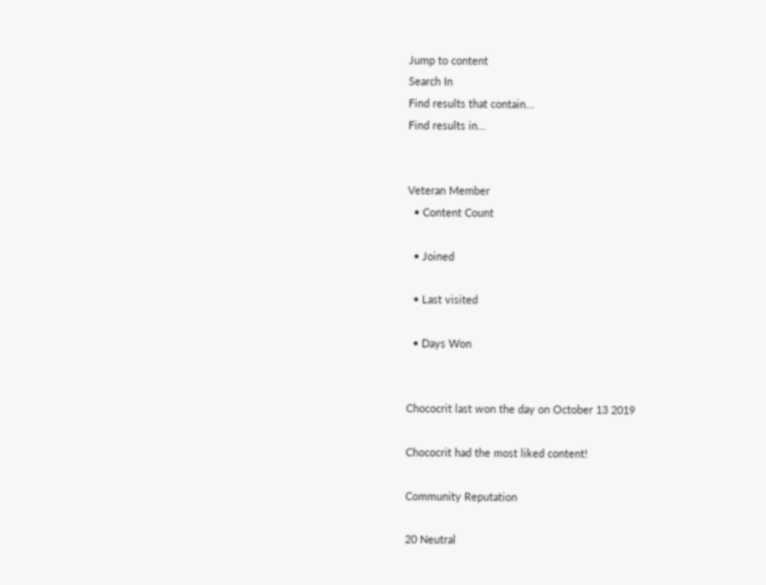Jump to content
Search In
Find results that contain...
Find results in...


Veteran Member
  • Content Count

  • Joined

  • Last visited

  • Days Won


Chococrit last won the day on October 13 2019

Chococrit had the most liked content!

Community Reputation

20 Neutral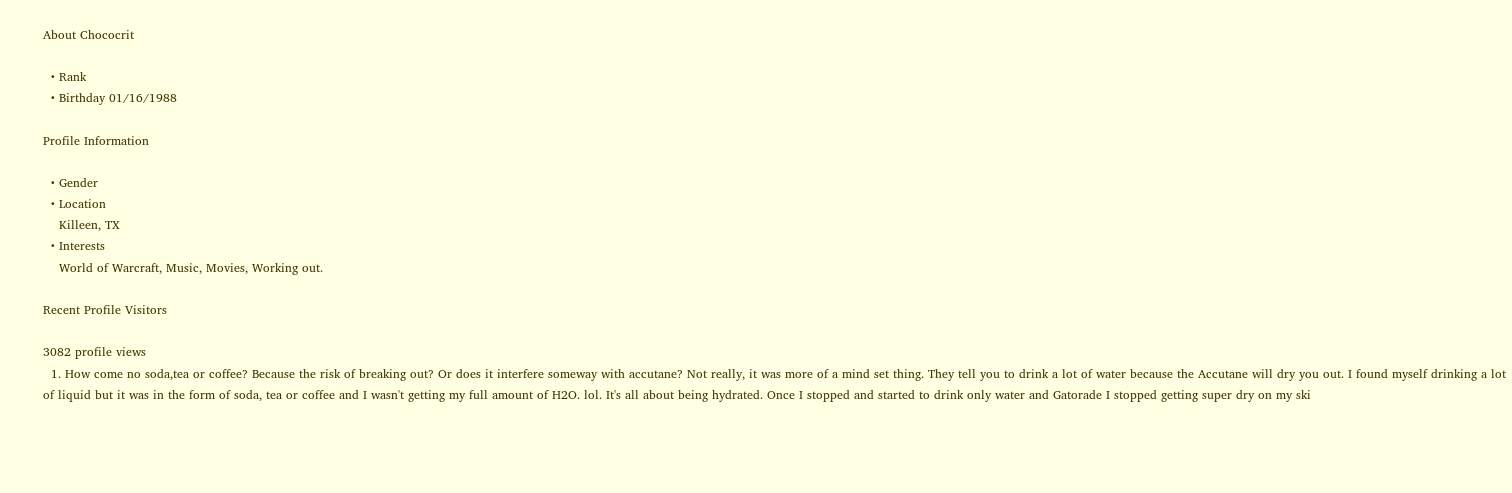About Chococrit

  • Rank
  • Birthday 01/16/1988

Profile Information

  • Gender
  • Location
    Killeen, TX
  • Interests
    World of Warcraft, Music, Movies, Working out.

Recent Profile Visitors

3082 profile views
  1. How come no soda,tea or coffee? Because the risk of breaking out? Or does it interfere someway with accutane? Not really, it was more of a mind set thing. They tell you to drink a lot of water because the Accutane will dry you out. I found myself drinking a lot of liquid but it was in the form of soda, tea or coffee and I wasn't getting my full amount of H2O. lol. It's all about being hydrated. Once I stopped and started to drink only water and Gatorade I stopped getting super dry on my ski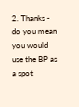2. Thanks - do you mean you would use the BP as a spot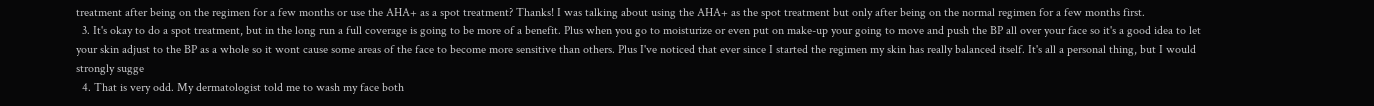treatment after being on the regimen for a few months or use the AHA+ as a spot treatment? Thanks! I was talking about using the AHA+ as the spot treatment but only after being on the normal regimen for a few months first.
  3. It's okay to do a spot treatment, but in the long run a full coverage is going to be more of a benefit. Plus when you go to moisturize or even put on make-up your going to move and push the BP all over your face so it's a good idea to let your skin adjust to the BP as a whole so it wont cause some areas of the face to become more sensitive than others. Plus I've noticed that ever since I started the regimen my skin has really balanced itself. It's all a personal thing, but I would strongly sugge
  4. That is very odd. My dermatologist told me to wash my face both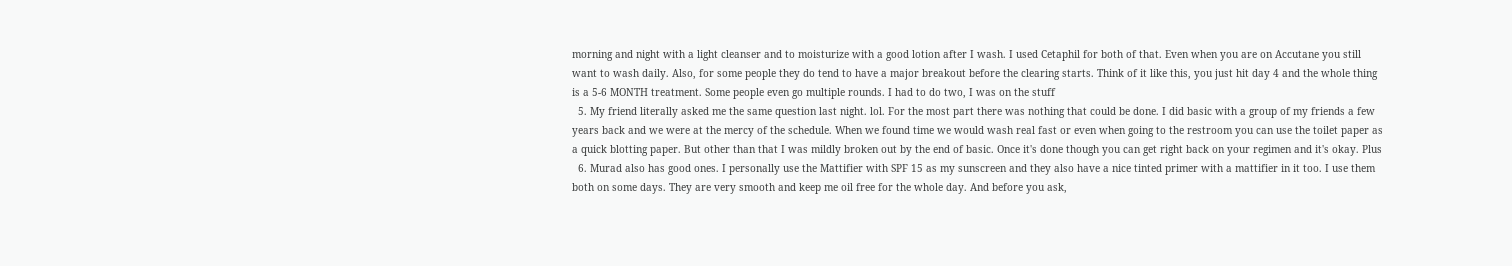morning and night with a light cleanser and to moisturize with a good lotion after I wash. I used Cetaphil for both of that. Even when you are on Accutane you still want to wash daily. Also, for some people they do tend to have a major breakout before the clearing starts. Think of it like this, you just hit day 4 and the whole thing is a 5-6 MONTH treatment. Some people even go multiple rounds. I had to do two, I was on the stuff
  5. My friend literally asked me the same question last night. lol. For the most part there was nothing that could be done. I did basic with a group of my friends a few years back and we were at the mercy of the schedule. When we found time we would wash real fast or even when going to the restroom you can use the toilet paper as a quick blotting paper. But other than that I was mildly broken out by the end of basic. Once it's done though you can get right back on your regimen and it's okay. Plus
  6. Murad also has good ones. I personally use the Mattifier with SPF 15 as my sunscreen and they also have a nice tinted primer with a mattifier in it too. I use them both on some days. They are very smooth and keep me oil free for the whole day. And before you ask,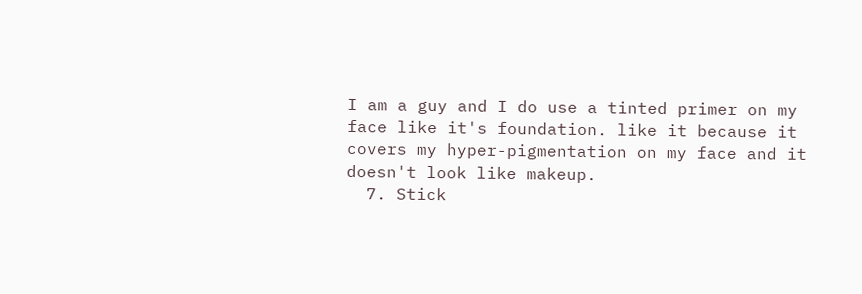I am a guy and I do use a tinted primer on my face like it's foundation. like it because it covers my hyper-pigmentation on my face and it doesn't look like makeup.
  7. Stick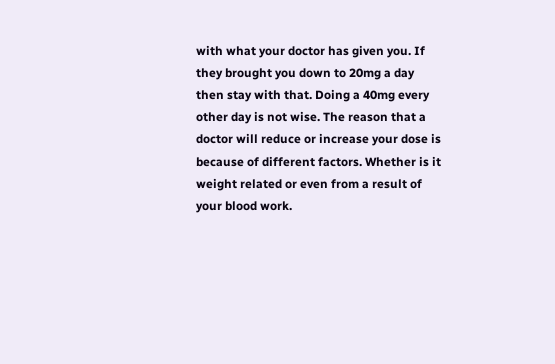with what your doctor has given you. If they brought you down to 20mg a day then stay with that. Doing a 40mg every other day is not wise. The reason that a doctor will reduce or increase your dose is because of different factors. Whether is it weight related or even from a result of your blood work.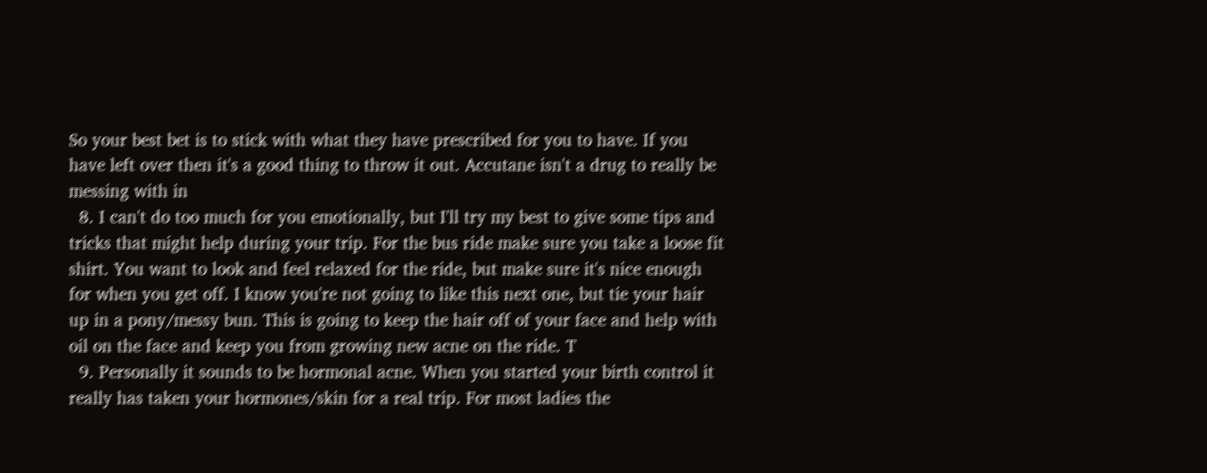So your best bet is to stick with what they have prescribed for you to have. If you have left over then it's a good thing to throw it out. Accutane isn't a drug to really be messing with in
  8. I can't do too much for you emotionally, but I'll try my best to give some tips and tricks that might help during your trip. For the bus ride make sure you take a loose fit shirt. You want to look and feel relaxed for the ride, but make sure it's nice enough for when you get off. I know you're not going to like this next one, but tie your hair up in a pony/messy bun. This is going to keep the hair off of your face and help with oil on the face and keep you from growing new acne on the ride. T
  9. Personally it sounds to be hormonal acne. When you started your birth control it really has taken your hormones/skin for a real trip. For most ladies the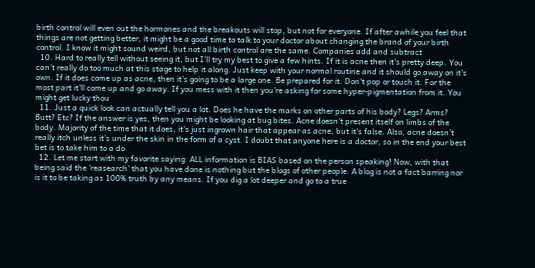birth control will even out the hormones and the breakouts will stop, but not for everyone. If after awhile you feel that things are not getting better, it might be a good time to talk to your doctor about changing the brand of your birth control. I know it might sound weird, but not all birth control are the same. Companies add and subtract
  10. Hard to really tell without seeing it, but I'll try my best to give a few hints. If it is acne then it's pretty deep. You can't really do too much at this stage to help it along. Just keep with your normal routine and it should go away on it's own. If it does come up as acne, then it's going to be a large one. Be prepared for it. Don't pop or touch it. For the most part it'll come up and go away. If you mess with it then you're asking for some hyper-pigmentation from it. You might get lucky thou
  11. Just a quick look can actually tell you a lot. Does he have the marks on other parts of his body? Legs? Arms? Butt? Etc? If the answer is yes, then you might be looking at bug bites. Acne doesn't present itself on limbs of the body. Majority of the time that it does, it's just ingrown hair that appear as acne, but it's false. Also, acne doesn't really itch unless it's under the skin in the form of a cyst. I doubt that anyone here is a doctor, so in the end your best bet is to take him to a do
  12. Let me start with my favorite saying: ALL information is BIAS based on the person speaking! Now, with that being said the 'reasearch' that you have done is nothing but the blogs of other people. A blog is not a fact barring nor is it to be taking as 100% truth by any means. If you dig a lot deeper and go to a true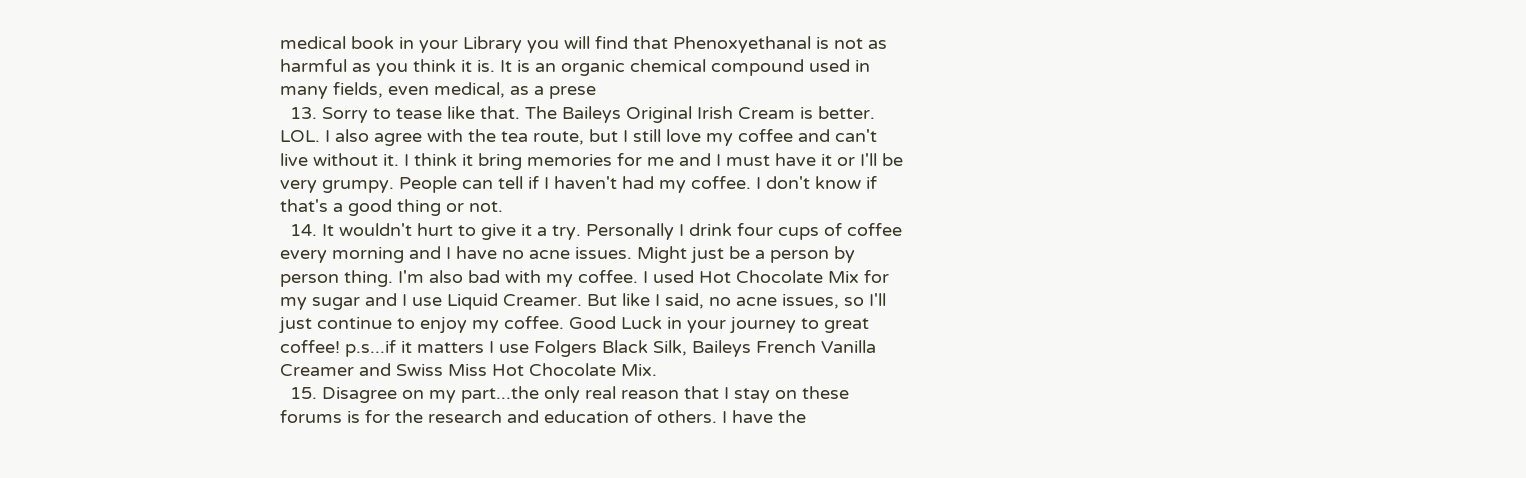medical book in your Library you will find that Phenoxyethanal is not as harmful as you think it is. It is an organic chemical compound used in many fields, even medical, as a prese
  13. Sorry to tease like that. The Baileys Original Irish Cream is better. LOL. I also agree with the tea route, but I still love my coffee and can't live without it. I think it bring memories for me and I must have it or I'll be very grumpy. People can tell if I haven't had my coffee. I don't know if that's a good thing or not.
  14. It wouldn't hurt to give it a try. Personally I drink four cups of coffee every morning and I have no acne issues. Might just be a person by person thing. I'm also bad with my coffee. I used Hot Chocolate Mix for my sugar and I use Liquid Creamer. But like I said, no acne issues, so I'll just continue to enjoy my coffee. Good Luck in your journey to great coffee! p.s...if it matters I use Folgers Black Silk, Baileys French Vanilla Creamer and Swiss Miss Hot Chocolate Mix.
  15. Disagree on my part...the only real reason that I stay on these forums is for the research and education of others. I have the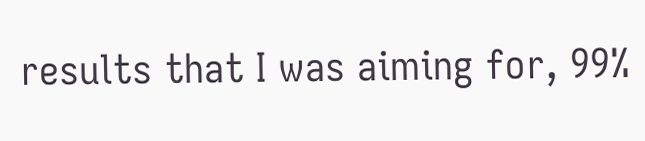results that I was aiming for, 99%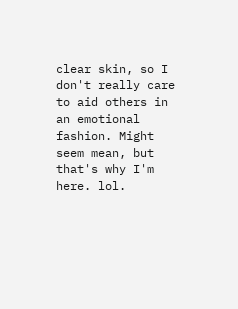clear skin, so I don't really care to aid others in an emotional fashion. Might seem mean, but that's why I'm here. lol.